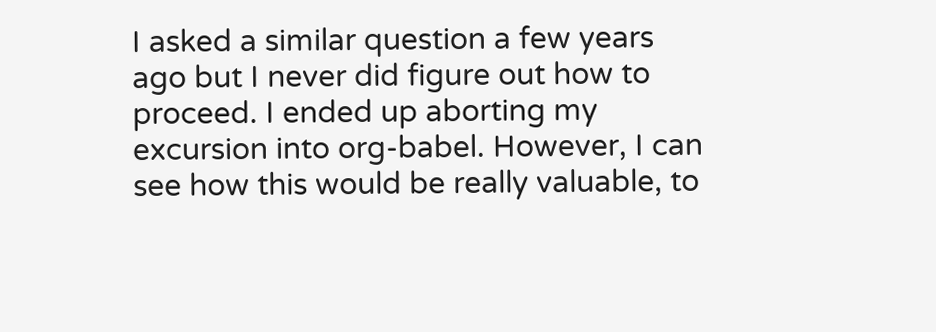I asked a similar question a few years ago but I never did figure out how to proceed. I ended up aborting my excursion into org-babel. However, I can see how this would be really valuable, to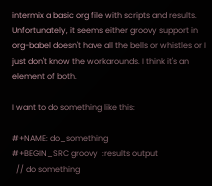intermix a basic org file with scripts and results. Unfortunately, it seems either groovy support in org-babel doesn't have all the bells or whistles or I just don't know the workarounds. I think it's an element of both.

I want to do something like this:

#+NAME: do_something
#+BEGIN_SRC groovy  :results output
  // do something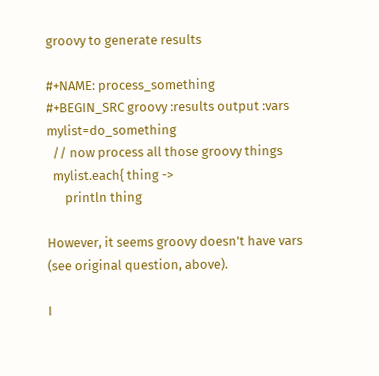groovy to generate results

#+NAME: process_something
#+BEGIN_SRC groovy :results output :vars mylist=do_something
  // now process all those groovy things
  mylist.each{ thing ->
      println thing

However, it seems groovy doesn't have vars (see original question, above).

I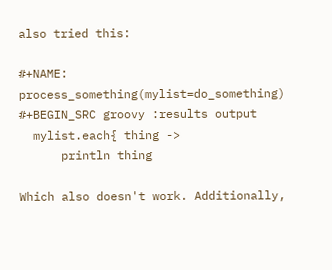also tried this:

#+NAME: process_something(mylist=do_something)
#+BEGIN_SRC groovy :results output
  mylist.each{ thing ->
      println thing

Which also doesn't work. Additionally,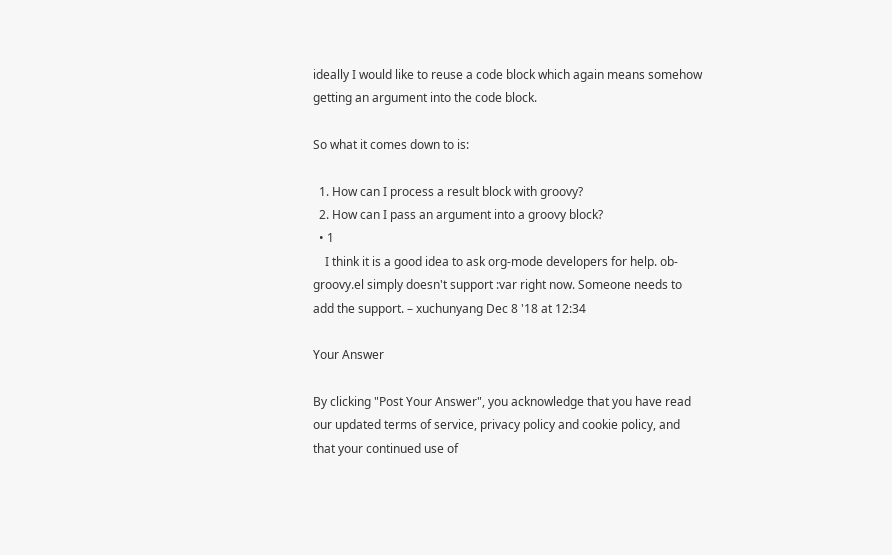ideally I would like to reuse a code block which again means somehow getting an argument into the code block.

So what it comes down to is:

  1. How can I process a result block with groovy?
  2. How can I pass an argument into a groovy block?
  • 1
    I think it is a good idea to ask org-mode developers for help. ob-groovy.el simply doesn't support :var right now. Someone needs to add the support. – xuchunyang Dec 8 '18 at 12:34

Your Answer

By clicking "Post Your Answer", you acknowledge that you have read our updated terms of service, privacy policy and cookie policy, and that your continued use of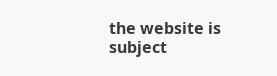the website is subject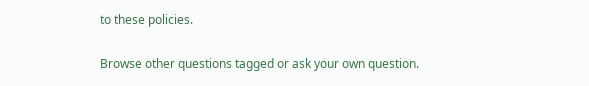to these policies.

Browse other questions tagged or ask your own question.